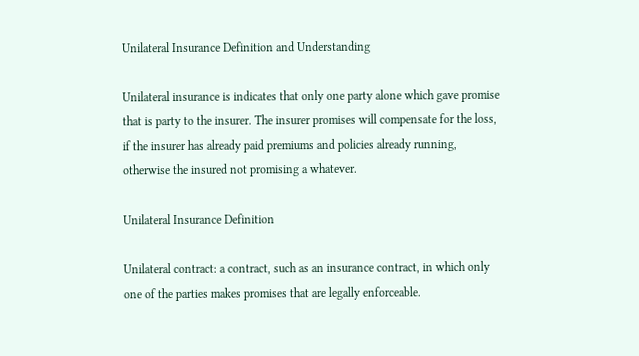Unilateral Insurance Definition and Understanding

Unilateral insurance is indicates that only one party alone which gave promise that is party to the insurer. The insurer promises will compensate for the loss, if the insurer has already paid premiums and policies already running, otherwise the insured not promising a whatever.

Unilateral Insurance Definition

Unilateral contract: a contract, such as an insurance contract, in which only one of the parties makes promises that are legally enforceable.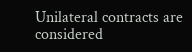Unilateral contracts are considered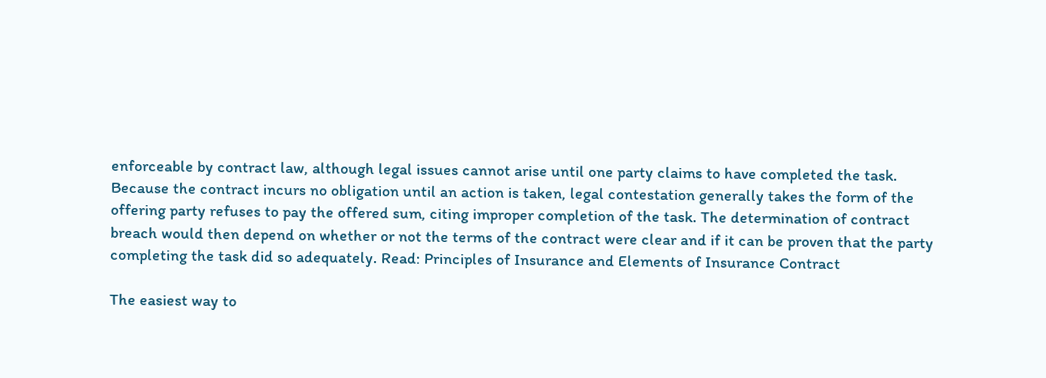enforceable by contract law, although legal issues cannot arise until one party claims to have completed the task. Because the contract incurs no obligation until an action is taken, legal contestation generally takes the form of the offering party refuses to pay the offered sum, citing improper completion of the task. The determination of contract breach would then depend on whether or not the terms of the contract were clear and if it can be proven that the party completing the task did so adequately. Read: Principles of Insurance and Elements of Insurance Contract

The easiest way to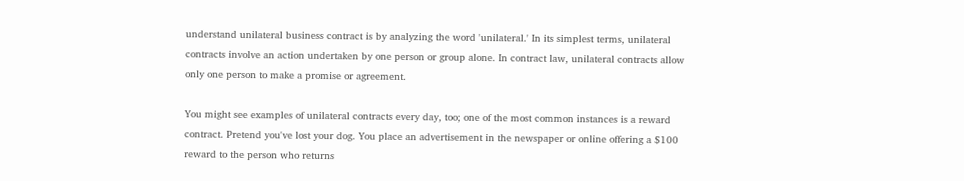understand unilateral business contract is by analyzing the word 'unilateral.' In its simplest terms, unilateral contracts involve an action undertaken by one person or group alone. In contract law, unilateral contracts allow only one person to make a promise or agreement.

You might see examples of unilateral contracts every day, too; one of the most common instances is a reward contract. Pretend you've lost your dog. You place an advertisement in the newspaper or online offering a $100 reward to the person who returns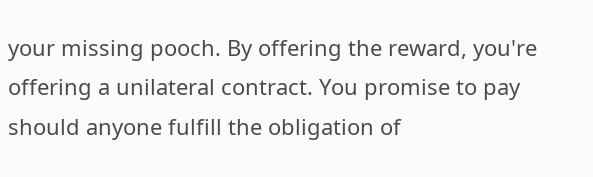your missing pooch. By offering the reward, you're offering a unilateral contract. You promise to pay should anyone fulfill the obligation of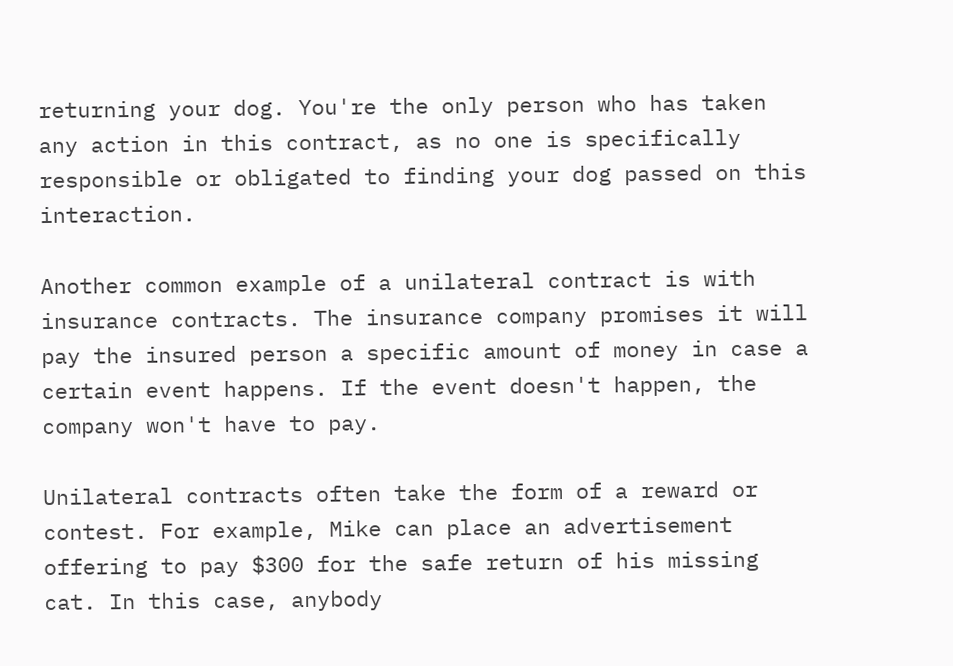returning your dog. You're the only person who has taken any action in this contract, as no one is specifically responsible or obligated to finding your dog passed on this interaction.

Another common example of a unilateral contract is with insurance contracts. The insurance company promises it will pay the insured person a specific amount of money in case a certain event happens. If the event doesn't happen, the company won't have to pay.

Unilateral contracts often take the form of a reward or contest. For example, Mike can place an advertisement offering to pay $300 for the safe return of his missing cat. In this case, anybody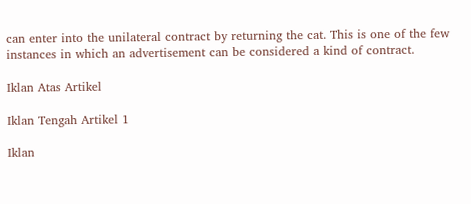can enter into the unilateral contract by returning the cat. This is one of the few instances in which an advertisement can be considered a kind of contract.

Iklan Atas Artikel

Iklan Tengah Artikel 1

Iklan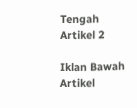Tengah Artikel 2

Iklan Bawah Artikel